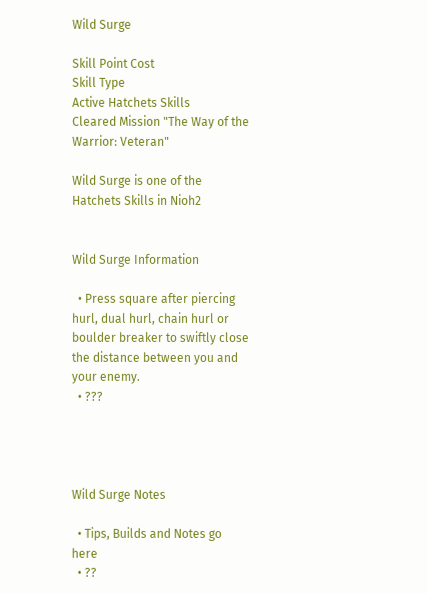Wild Surge

Skill Point Cost
Skill Type
Active Hatchets Skills
Cleared Mission "The Way of the Warrior: Veteran"

Wild Surge is one of the Hatchets Skills in Nioh2


Wild Surge Information

  • Press square after piercing hurl, dual hurl, chain hurl or boulder breaker to swiftly close the distance between you and your enemy.
  • ???




Wild Surge Notes

  • Tips, Builds and Notes go here
  • ??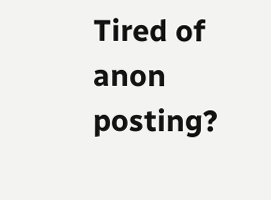Tired of anon posting?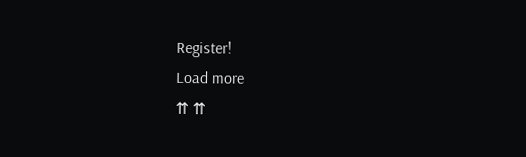Register!
Load more
⇈ ⇈